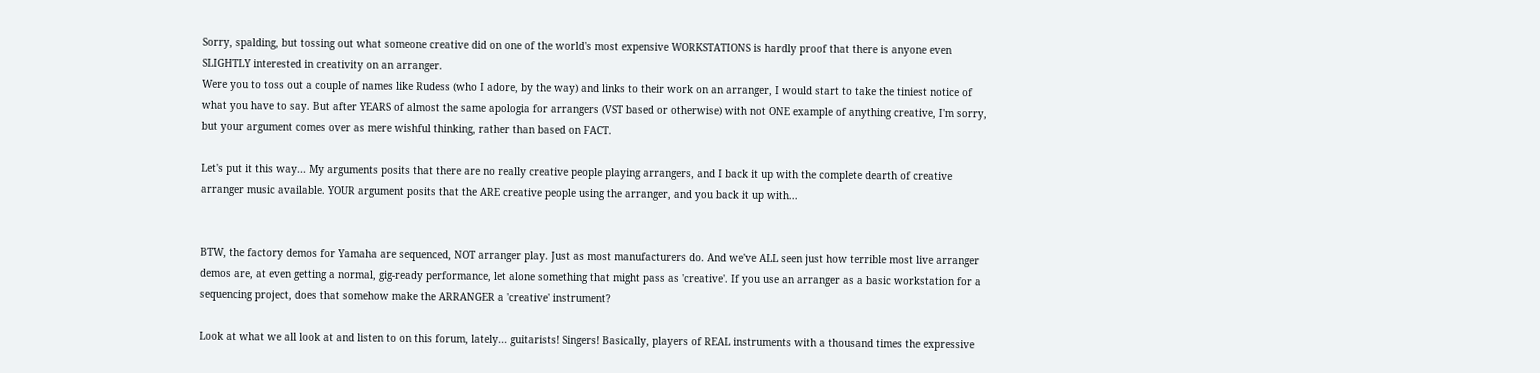Sorry, spalding, but tossing out what someone creative did on one of the world's most expensive WORKSTATIONS is hardly proof that there is anyone even SLIGHTLY interested in creativity on an arranger.
Were you to toss out a couple of names like Rudess (who I adore, by the way) and links to their work on an arranger, I would start to take the tiniest notice of what you have to say. But after YEARS of almost the same apologia for arrangers (VST based or otherwise) with not ONE example of anything creative, I'm sorry, but your argument comes over as mere wishful thinking, rather than based on FACT.

Let's put it this way... My arguments posits that there are no really creative people playing arrangers, and I back it up with the complete dearth of creative arranger music available. YOUR argument posits that the ARE creative people using the arranger, and you back it up with...


BTW, the factory demos for Yamaha are sequenced, NOT arranger play. Just as most manufacturers do. And we've ALL seen just how terrible most live arranger demos are, at even getting a normal, gig-ready performance, let alone something that might pass as 'creative'. If you use an arranger as a basic workstation for a sequencing project, does that somehow make the ARRANGER a 'creative' instrument?

Look at what we all look at and listen to on this forum, lately... guitarists! Singers! Basically, players of REAL instruments with a thousand times the expressive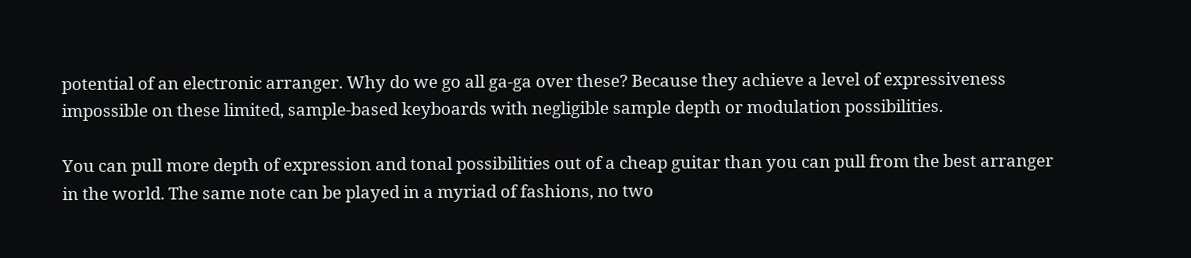potential of an electronic arranger. Why do we go all ga-ga over these? Because they achieve a level of expressiveness impossible on these limited, sample-based keyboards with negligible sample depth or modulation possibilities.

You can pull more depth of expression and tonal possibilities out of a cheap guitar than you can pull from the best arranger in the world. The same note can be played in a myriad of fashions, no two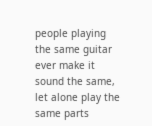people playing the same guitar ever make it sound the same, let alone play the same parts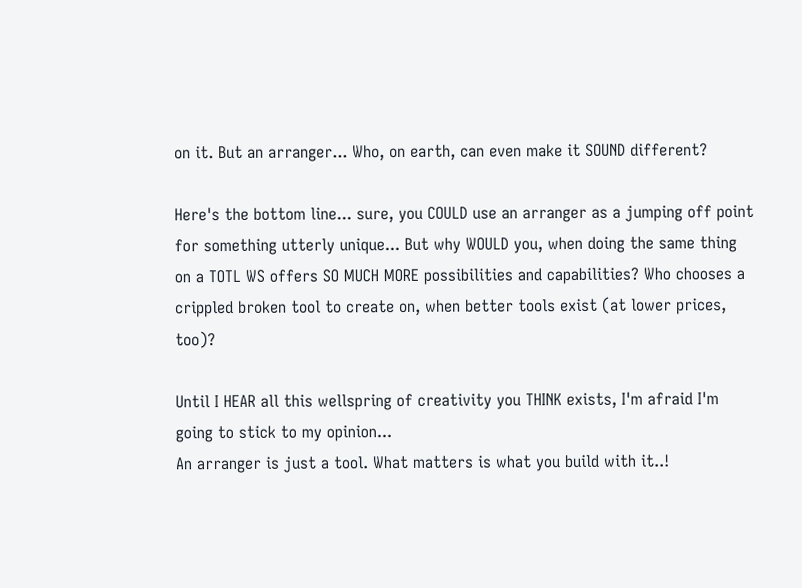on it. But an arranger... Who, on earth, can even make it SOUND different?

Here's the bottom line... sure, you COULD use an arranger as a jumping off point for something utterly unique... But why WOULD you, when doing the same thing on a TOTL WS offers SO MUCH MORE possibilities and capabilities? Who chooses a crippled broken tool to create on, when better tools exist (at lower prices, too)?

Until I HEAR all this wellspring of creativity you THINK exists, I'm afraid I'm going to stick to my opinion...
An arranger is just a tool. What matters is what you build with it..!